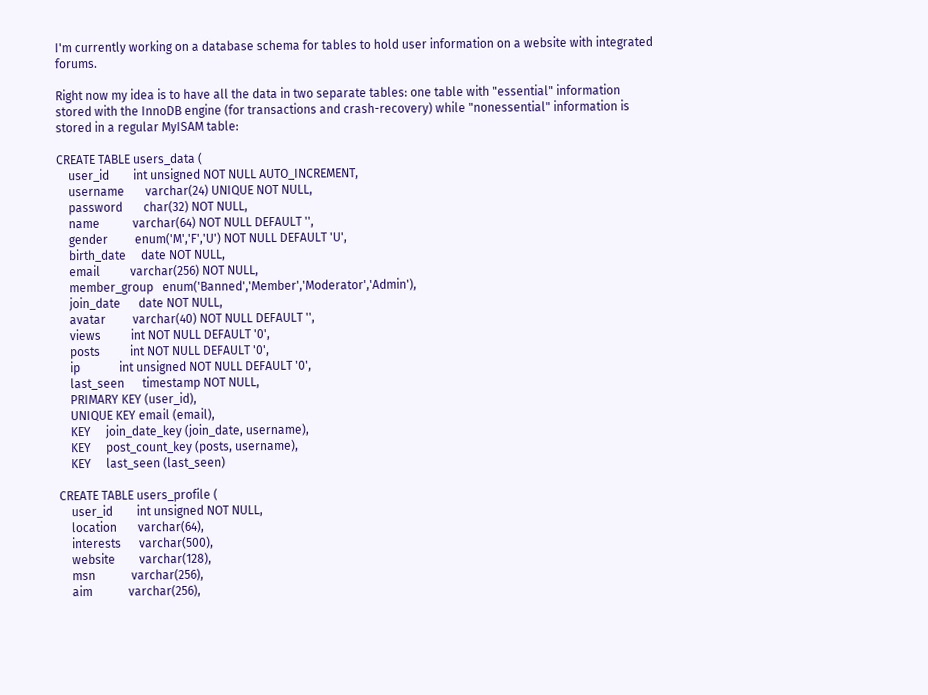I'm currently working on a database schema for tables to hold user information on a website with integrated forums.

Right now my idea is to have all the data in two separate tables: one table with "essential" information stored with the InnoDB engine (for transactions and crash-recovery) while "nonessential" information is stored in a regular MyISAM table:

CREATE TABLE users_data (
    user_id        int unsigned NOT NULL AUTO_INCREMENT,
    username       varchar(24) UNIQUE NOT NULL,
    password       char(32) NOT NULL,
    name           varchar(64) NOT NULL DEFAULT '',
    gender         enum('M','F','U') NOT NULL DEFAULT 'U',
    birth_date     date NOT NULL,
    email          varchar(256) NOT NULL,
    member_group   enum('Banned','Member','Moderator','Admin'),
    join_date      date NOT NULL,
    avatar         varchar(40) NOT NULL DEFAULT '',
    views          int NOT NULL DEFAULT '0',
    posts          int NOT NULL DEFAULT '0',
    ip             int unsigned NOT NULL DEFAULT '0',
    last_seen      timestamp NOT NULL,
    PRIMARY KEY (user_id),
    UNIQUE KEY email (email),
    KEY     join_date_key (join_date, username),
    KEY     post_count_key (posts, username),
    KEY     last_seen (last_seen)

CREATE TABLE users_profile (
    user_id        int unsigned NOT NULL,
    location       varchar(64),
    interests      varchar(500),
    website        varchar(128),
    msn            varchar(256),
    aim            varchar(256),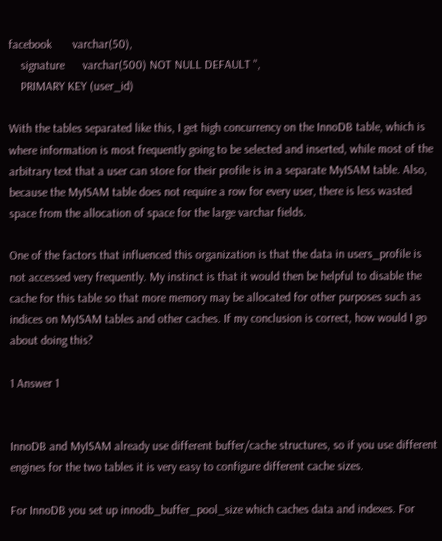facebook       varchar(50),
    signature      varchar(500) NOT NULL DEFAULT '',
    PRIMARY KEY (user_id)

With the tables separated like this, I get high concurrency on the InnoDB table, which is where information is most frequently going to be selected and inserted, while most of the arbitrary text that a user can store for their profile is in a separate MyISAM table. Also, because the MyISAM table does not require a row for every user, there is less wasted space from the allocation of space for the large varchar fields.

One of the factors that influenced this organization is that the data in users_profile is not accessed very frequently. My instinct is that it would then be helpful to disable the cache for this table so that more memory may be allocated for other purposes such as indices on MyISAM tables and other caches. If my conclusion is correct, how would I go about doing this?

1 Answer 1


InnoDB and MyISAM already use different buffer/cache structures, so if you use different engines for the two tables it is very easy to configure different cache sizes.

For InnoDB you set up innodb_buffer_pool_size which caches data and indexes. For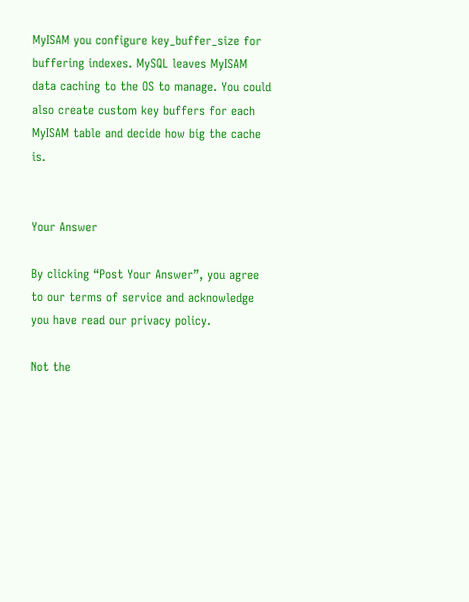MyISAM you configure key_buffer_size for buffering indexes. MySQL leaves MyISAM data caching to the OS to manage. You could also create custom key buffers for each MyISAM table and decide how big the cache is.


Your Answer

By clicking “Post Your Answer”, you agree to our terms of service and acknowledge you have read our privacy policy.

Not the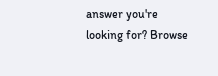answer you're looking for? Browse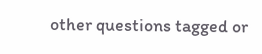other questions tagged or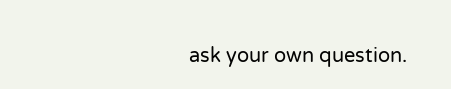ask your own question.